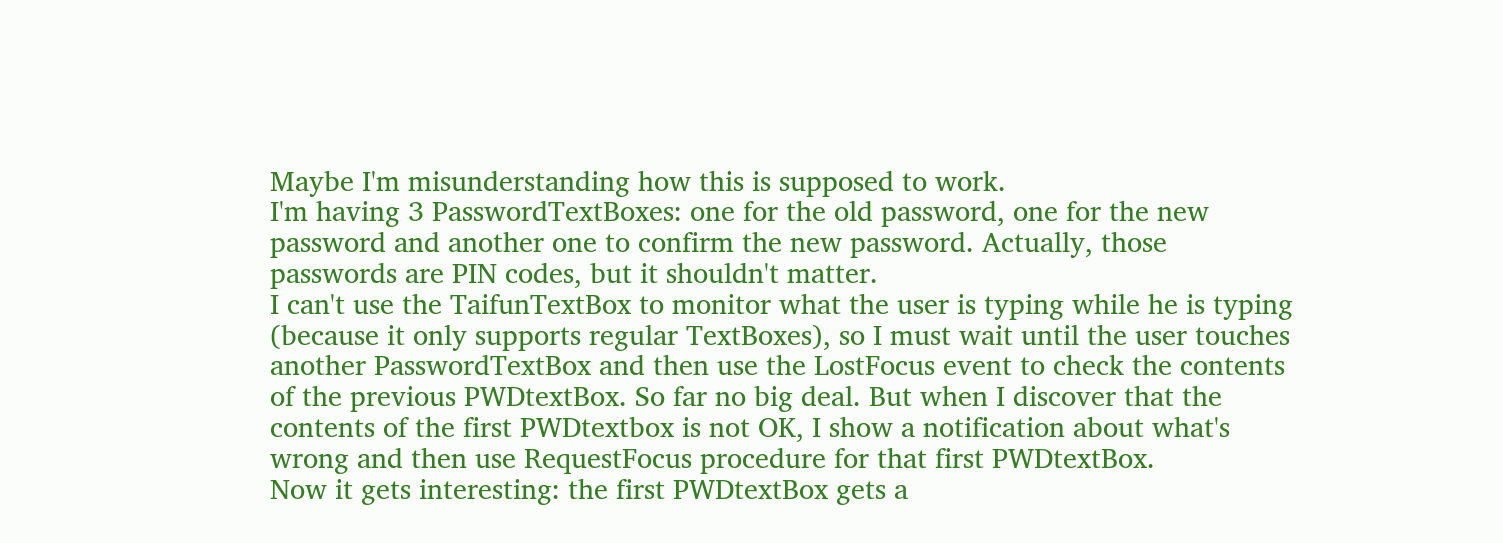Maybe I'm misunderstanding how this is supposed to work.
I'm having 3 PasswordTextBoxes: one for the old password, one for the new password and another one to confirm the new password. Actually, those passwords are PIN codes, but it shouldn't matter.
I can't use the TaifunTextBox to monitor what the user is typing while he is typing (because it only supports regular TextBoxes), so I must wait until the user touches another PasswordTextBox and then use the LostFocus event to check the contents of the previous PWDtextBox. So far no big deal. But when I discover that the contents of the first PWDtextbox is not OK, I show a notification about what's wrong and then use RequestFocus procedure for that first PWDtextBox.
Now it gets interesting: the first PWDtextBox gets a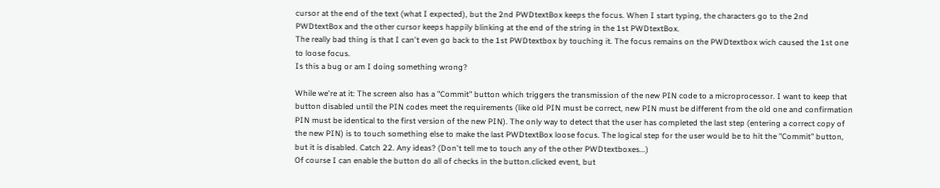cursor at the end of the text (what I expected), but the 2nd PWDtextBox keeps the focus. When I start typing, the characters go to the 2nd PWDtextBox and the other cursor keeps happily blinking at the end of the string in the 1st PWDtextBox.
The really bad thing is that I can't even go back to the 1st PWDtextbox by touching it. The focus remains on the PWDtextbox wich caused the 1st one to loose focus.
Is this a bug or am I doing something wrong?

While we're at it: The screen also has a "Commit" button which triggers the transmission of the new PIN code to a microprocessor. I want to keep that button disabled until the PIN codes meet the requirements (like old PIN must be correct, new PIN must be different from the old one and confirmation PIN must be identical to the first version of the new PIN). The only way to detect that the user has completed the last step (entering a correct copy of the new PIN) is to touch something else to make the last PWDtextBox loose focus. The logical step for the user would be to hit the "Commit" button, but it is disabled. Catch 22. Any ideas? (Don't tell me to touch any of the other PWDtextboxes...)
Of course I can enable the button do all of checks in the button.clicked event, but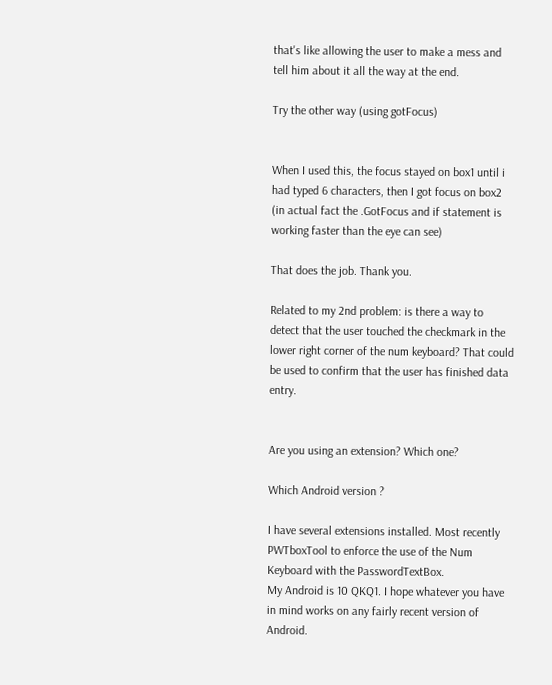that's like allowing the user to make a mess and tell him about it all the way at the end.

Try the other way (using gotFocus)


When I used this, the focus stayed on box1 until i had typed 6 characters, then I got focus on box2
(in actual fact the .GotFocus and if statement is working faster than the eye can see)

That does the job. Thank you.

Related to my 2nd problem: is there a way to detect that the user touched the checkmark in the lower right corner of the num keyboard? That could be used to confirm that the user has finished data entry.


Are you using an extension? Which one?

Which Android version ?

I have several extensions installed. Most recently PWTboxTool to enforce the use of the Num Keyboard with the PasswordTextBox.
My Android is 10 QKQ1. I hope whatever you have in mind works on any fairly recent version of Android.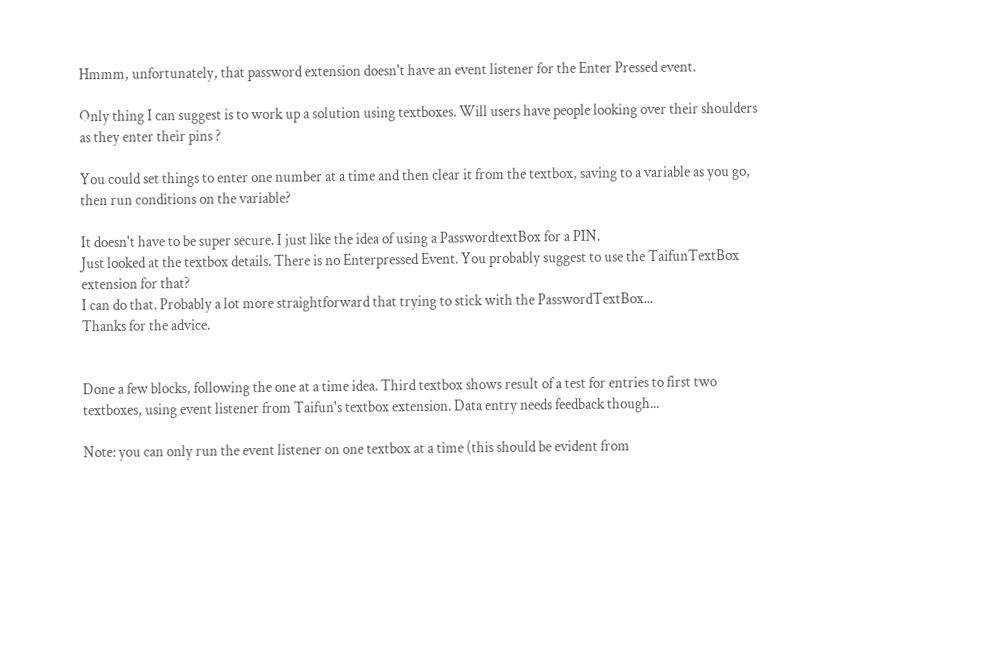Hmmm, unfortunately, that password extension doesn't have an event listener for the Enter Pressed event.

Only thing I can suggest is to work up a solution using textboxes. Will users have people looking over their shoulders as they enter their pins ?

You could set things to enter one number at a time and then clear it from the textbox, saving to a variable as you go, then run conditions on the variable?

It doesn't have to be super secure. I just like the idea of using a PasswordtextBox for a PIN.
Just looked at the textbox details. There is no Enterpressed Event. You probably suggest to use the TaifunTextBox extension for that?
I can do that. Probably a lot more straightforward that trying to stick with the PasswordTextBox...
Thanks for the advice.


Done a few blocks, following the one at a time idea. Third textbox shows result of a test for entries to first two textboxes, using event listener from Taifun's textbox extension. Data entry needs feedback though...

Note: you can only run the event listener on one textbox at a time (this should be evident from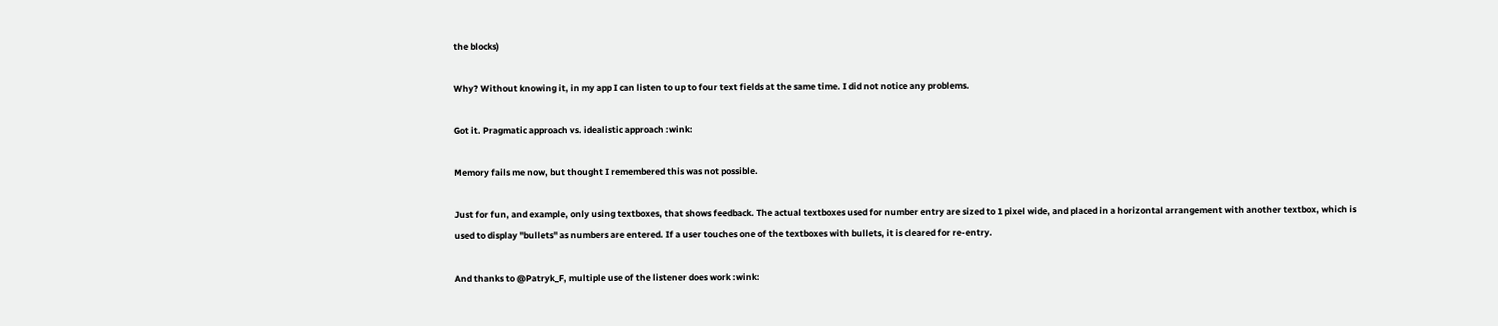the blocks)

Why? Without knowing it, in my app I can listen to up to four text fields at the same time. I did not notice any problems.

Got it. Pragmatic approach vs. idealistic approach :wink:

Memory fails me now, but thought I remembered this was not possible.

Just for fun, and example, only using textboxes, that shows feedback. The actual textboxes used for number entry are sized to 1 pixel wide, and placed in a horizontal arrangement with another textbox, which is used to display "bullets" as numbers are entered. If a user touches one of the textboxes with bullets, it is cleared for re-entry.

And thanks to @Patryk_F, multiple use of the listener does work :wink: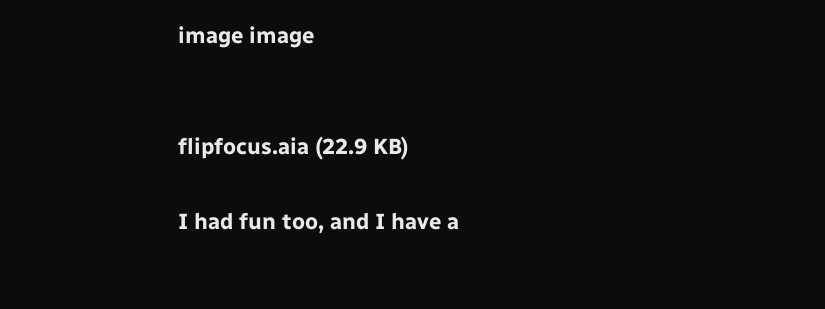image image


flipfocus.aia (22.9 KB)

I had fun too, and I have a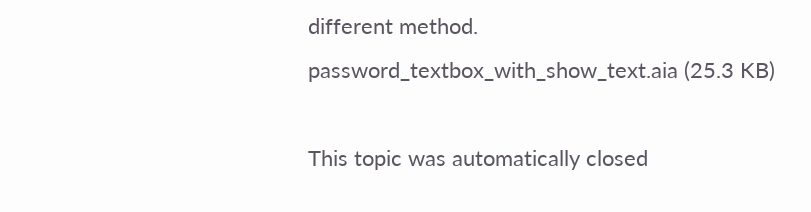different method.
password_textbox_with_show_text.aia (25.3 KB)

This topic was automatically closed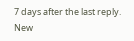7 days after the last reply. New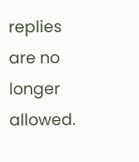replies are no longer allowed.